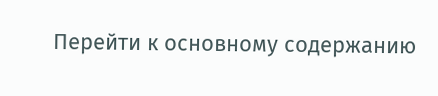Перейти к основному содержанию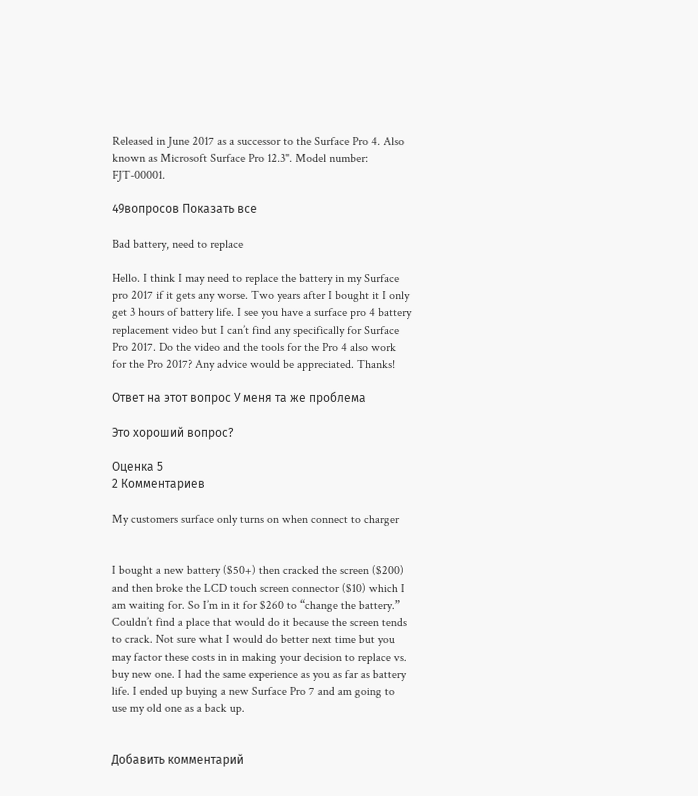Released in June 2017 as a successor to the Surface Pro 4. Also known as Microsoft Surface Pro 12.3". Model number: FJT-00001.

49вопросов Показать все

Bad battery, need to replace

Hello. I think I may need to replace the battery in my Surface pro 2017 if it gets any worse. Two years after I bought it I only get 3 hours of battery life. I see you have a surface pro 4 battery replacement video but I can’t find any specifically for Surface Pro 2017. Do the video and the tools for the Pro 4 also work for the Pro 2017? Any advice would be appreciated. Thanks!

Ответ на этот вопрос У меня та же проблема

Это хороший вопрос?

Оценка 5
2 Комментариев

My customers surface only turns on when connect to charger


I bought a new battery ($50+) then cracked the screen ($200) and then broke the LCD touch screen connector ($10) which I am waiting for. So I’m in it for $260 to “change the battery.” Couldn’t find a place that would do it because the screen tends to crack. Not sure what I would do better next time but you may factor these costs in in making your decision to replace vs. buy new one. I had the same experience as you as far as battery life. I ended up buying a new Surface Pro 7 and am going to use my old one as a back up.


Добавить комментарий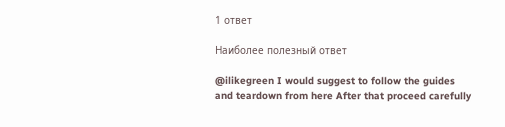1 ответ

Наиболее полезный ответ

@ilikegreen I would suggest to follow the guides and teardown from here After that proceed carefully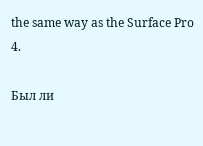the same way as the Surface Pro 4.

Был ли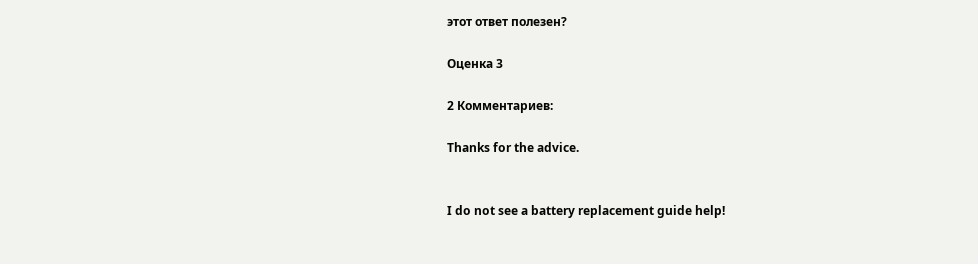этот ответ полезен?

Оценка 3

2 Комментариев:

Thanks for the advice.


I do not see a battery replacement guide help!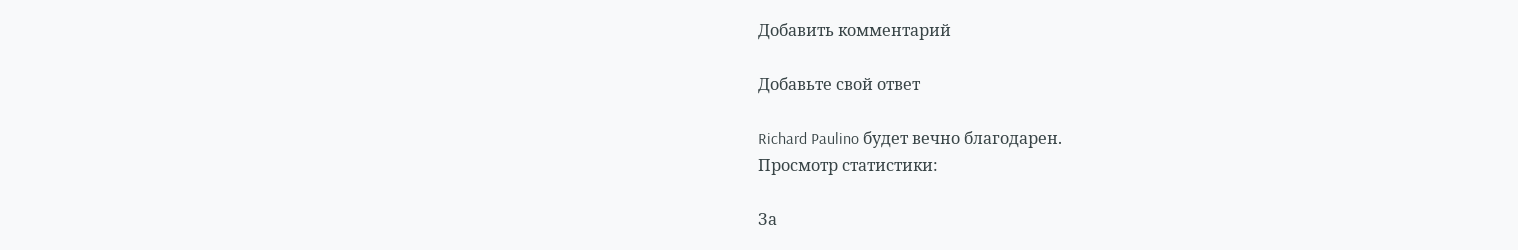Добавить комментарий

Добавьте свой ответ

Richard Paulino будет вечно благодарен.
Просмотр статистики:

За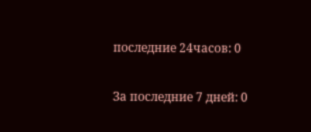последние 24часов: 0

За последние 7 дней: 0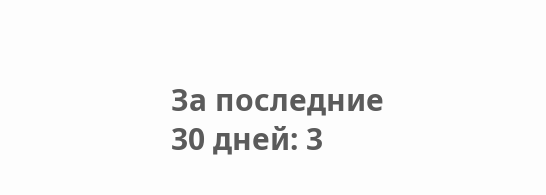За последние 30 дней: 3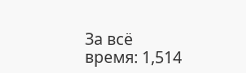За всё время: 1,514